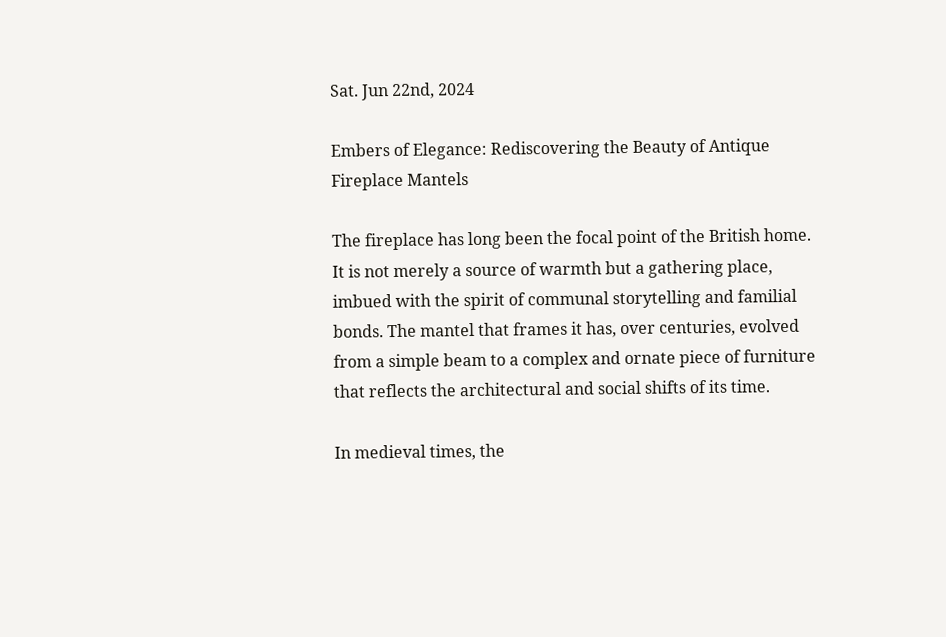Sat. Jun 22nd, 2024

Embers of Elegance: Rediscovering the Beauty of Antique Fireplace Mantels

The fireplace has long been the focal point of the British home. It is not merely a source of warmth but a gathering place, imbued with the spirit of communal storytelling and familial bonds. The mantel that frames it has, over centuries, evolved from a simple beam to a complex and ornate piece of furniture that reflects the architectural and social shifts of its time.

In medieval times, the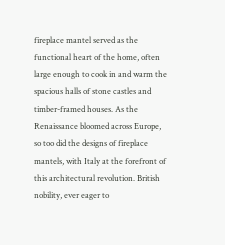fireplace mantel served as the functional heart of the home, often large enough to cook in and warm the spacious halls of stone castles and timber-framed houses. As the Renaissance bloomed across Europe, so too did the designs of fireplace mantels, with Italy at the forefront of this architectural revolution. British nobility, ever eager to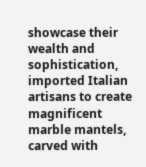showcase their wealth and sophistication, imported Italian artisans to create magnificent marble mantels, carved with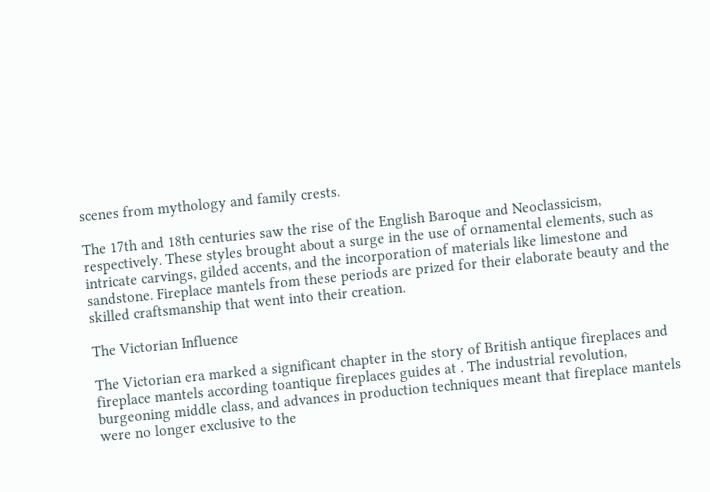scenes from mythology and family crests.

The 17th and 18th centuries saw the rise of the English Baroque and Neoclassicism, respectively. These styles brought about a surge in the use of ornamental elements, such as intricate carvings, gilded accents, and the incorporation of materials like limestone and sandstone. Fireplace mantels from these periods are prized for their elaborate beauty and the skilled craftsmanship that went into their creation.

The Victorian Influence

The Victorian era marked a significant chapter in the story of British antique fireplaces and fireplace mantels according toantique fireplaces guides at . The industrial revolution, burgeoning middle class, and advances in production techniques meant that fireplace mantels were no longer exclusive to the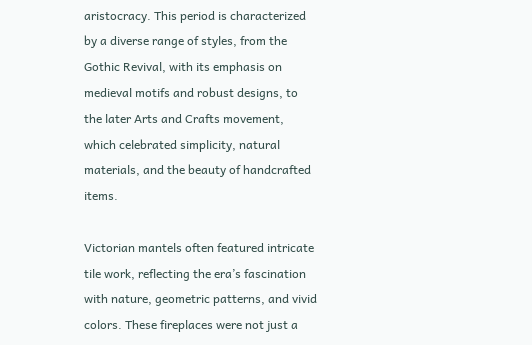aristocracy. This period is characterized by a diverse range of styles, from the Gothic Revival, with its emphasis on medieval motifs and robust designs, to the later Arts and Crafts movement, which celebrated simplicity, natural materials, and the beauty of handcrafted items.

Victorian mantels often featured intricate tile work, reflecting the era’s fascination with nature, geometric patterns, and vivid colors. These fireplaces were not just a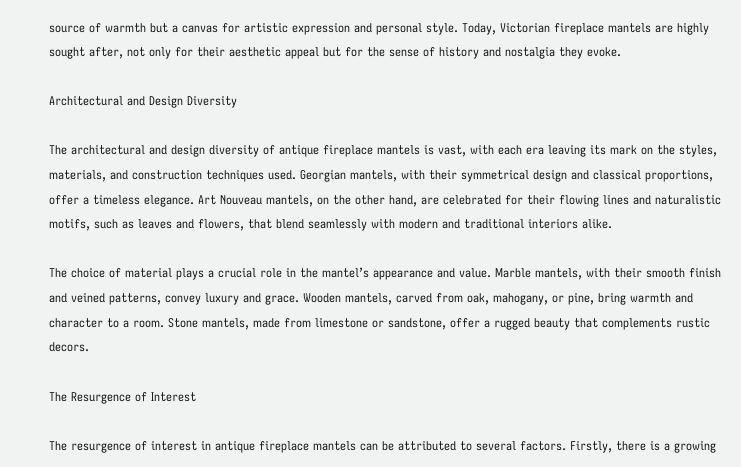source of warmth but a canvas for artistic expression and personal style. Today, Victorian fireplace mantels are highly sought after, not only for their aesthetic appeal but for the sense of history and nostalgia they evoke.

Architectural and Design Diversity

The architectural and design diversity of antique fireplace mantels is vast, with each era leaving its mark on the styles, materials, and construction techniques used. Georgian mantels, with their symmetrical design and classical proportions, offer a timeless elegance. Art Nouveau mantels, on the other hand, are celebrated for their flowing lines and naturalistic motifs, such as leaves and flowers, that blend seamlessly with modern and traditional interiors alike.

The choice of material plays a crucial role in the mantel’s appearance and value. Marble mantels, with their smooth finish and veined patterns, convey luxury and grace. Wooden mantels, carved from oak, mahogany, or pine, bring warmth and character to a room. Stone mantels, made from limestone or sandstone, offer a rugged beauty that complements rustic decors.

The Resurgence of Interest

The resurgence of interest in antique fireplace mantels can be attributed to several factors. Firstly, there is a growing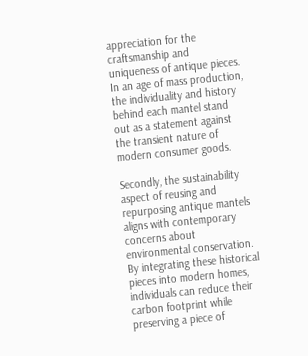appreciation for the craftsmanship and uniqueness of antique pieces. In an age of mass production, the individuality and history behind each mantel stand out as a statement against the transient nature of modern consumer goods.

Secondly, the sustainability aspect of reusing and repurposing antique mantels aligns with contemporary concerns about environmental conservation. By integrating these historical pieces into modern homes, individuals can reduce their carbon footprint while preserving a piece of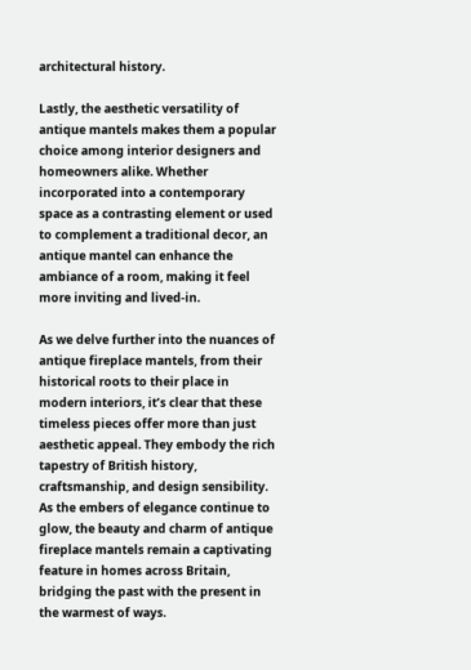architectural history.

Lastly, the aesthetic versatility of antique mantels makes them a popular choice among interior designers and homeowners alike. Whether incorporated into a contemporary space as a contrasting element or used to complement a traditional decor, an antique mantel can enhance the ambiance of a room, making it feel more inviting and lived-in.

As we delve further into the nuances of antique fireplace mantels, from their historical roots to their place in modern interiors, it’s clear that these timeless pieces offer more than just aesthetic appeal. They embody the rich tapestry of British history, craftsmanship, and design sensibility. As the embers of elegance continue to glow, the beauty and charm of antique fireplace mantels remain a captivating feature in homes across Britain, bridging the past with the present in the warmest of ways.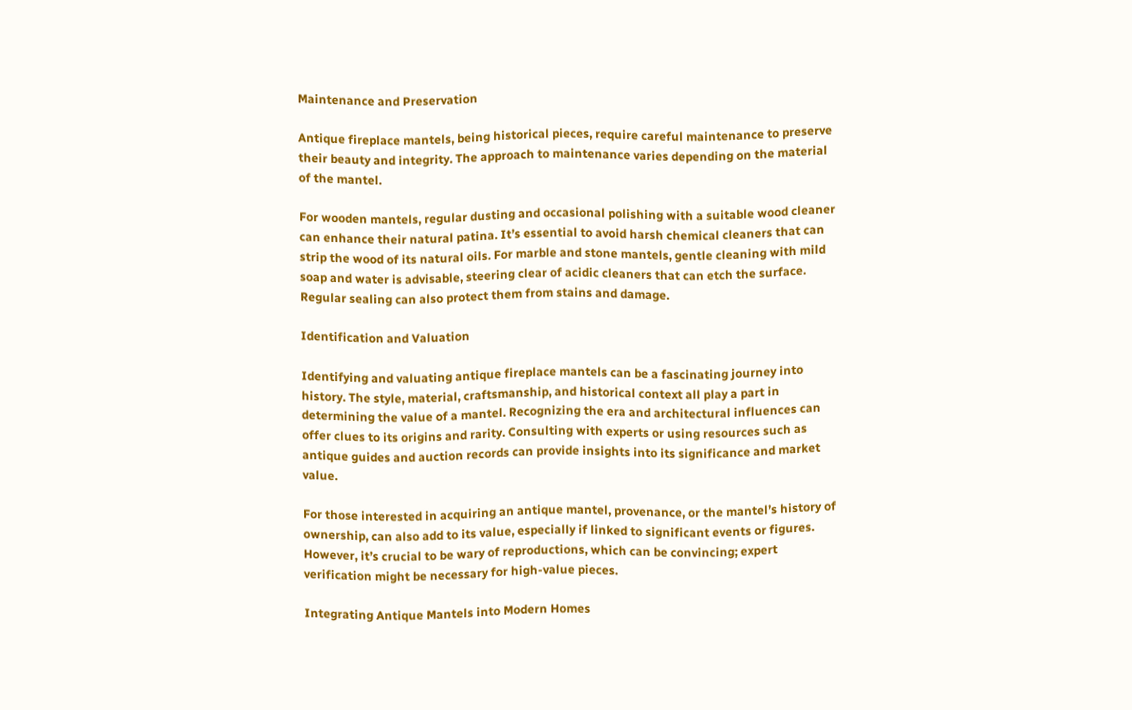Maintenance and Preservation

Antique fireplace mantels, being historical pieces, require careful maintenance to preserve their beauty and integrity. The approach to maintenance varies depending on the material of the mantel.

For wooden mantels, regular dusting and occasional polishing with a suitable wood cleaner can enhance their natural patina. It’s essential to avoid harsh chemical cleaners that can strip the wood of its natural oils. For marble and stone mantels, gentle cleaning with mild soap and water is advisable, steering clear of acidic cleaners that can etch the surface. Regular sealing can also protect them from stains and damage.

Identification and Valuation

Identifying and valuating antique fireplace mantels can be a fascinating journey into history. The style, material, craftsmanship, and historical context all play a part in determining the value of a mantel. Recognizing the era and architectural influences can offer clues to its origins and rarity. Consulting with experts or using resources such as antique guides and auction records can provide insights into its significance and market value.

For those interested in acquiring an antique mantel, provenance, or the mantel’s history of ownership, can also add to its value, especially if linked to significant events or figures. However, it’s crucial to be wary of reproductions, which can be convincing; expert verification might be necessary for high-value pieces.

Integrating Antique Mantels into Modern Homes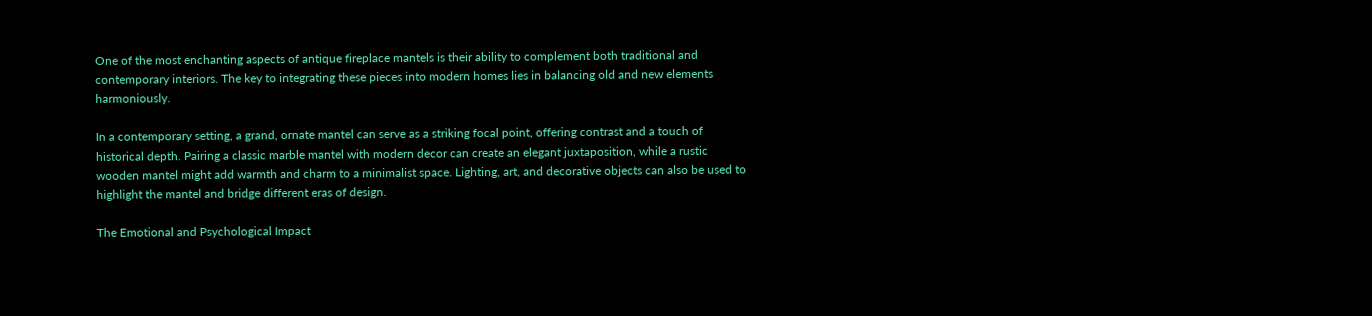One of the most enchanting aspects of antique fireplace mantels is their ability to complement both traditional and contemporary interiors. The key to integrating these pieces into modern homes lies in balancing old and new elements harmoniously.

In a contemporary setting, a grand, ornate mantel can serve as a striking focal point, offering contrast and a touch of historical depth. Pairing a classic marble mantel with modern decor can create an elegant juxtaposition, while a rustic wooden mantel might add warmth and charm to a minimalist space. Lighting, art, and decorative objects can also be used to highlight the mantel and bridge different eras of design.

The Emotional and Psychological Impact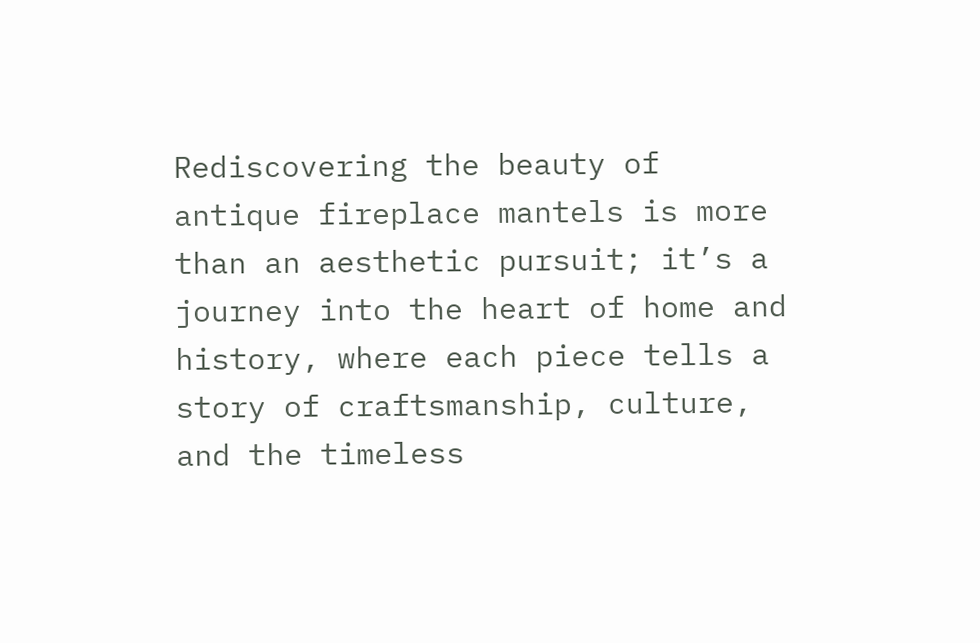Rediscovering the beauty of antique fireplace mantels is more than an aesthetic pursuit; it’s a journey into the heart of home and history, where each piece tells a story of craftsmanship, culture, and the timeless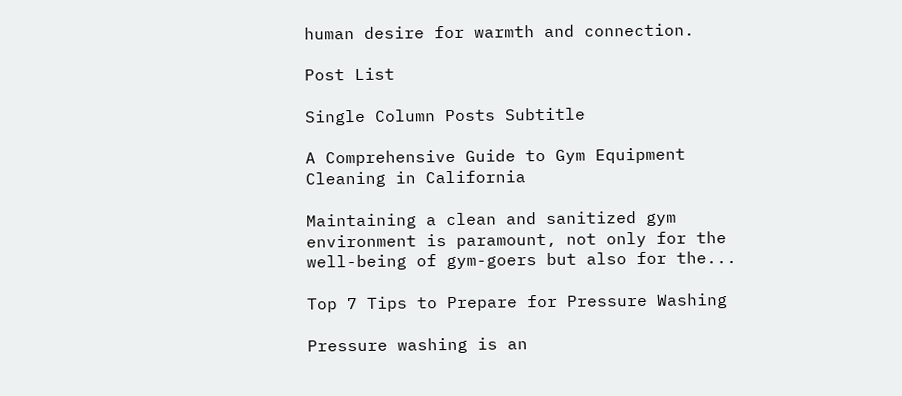human desire for warmth and connection.

Post List

Single Column Posts Subtitle

A Comprehensive Guide to Gym Equipment Cleaning in California

Maintaining a clean and sanitized gym environment is paramount, not only for the well-being of gym-goers but also for the...

Top 7 Tips to Prepare for Pressure Washing

Pressure washing is an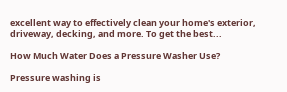excellent way to effectively clean your home's exterior, driveway, decking, and more. To get the best...

How Much Water Does a Pressure Washer Use?

Pressure washing is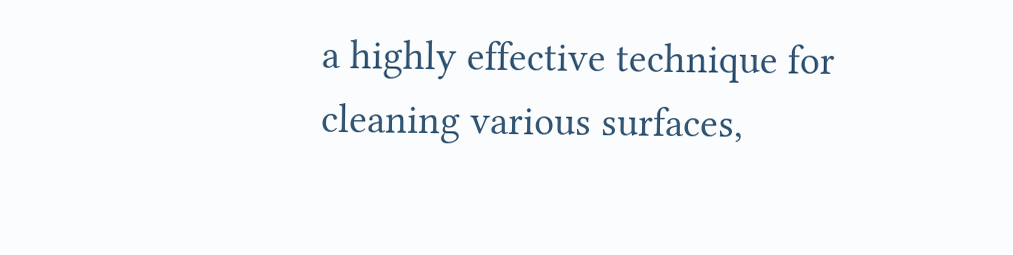a highly effective technique for cleaning various surfaces,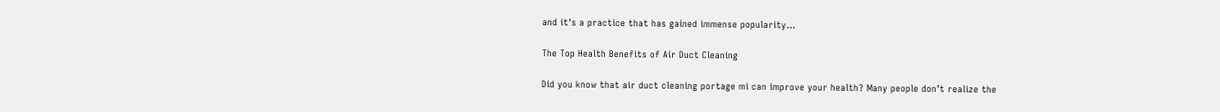and it's a practice that has gained immense popularity...

The Top Health Benefits of Air Duct Cleaning

Did you know that air duct cleaning portage mi can improve your health? Many people don’t realize the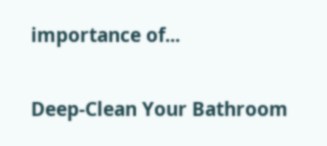importance of...

Deep-Clean Your Bathroom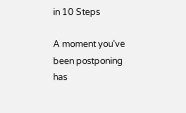in 10 Steps

A moment you've been postponing has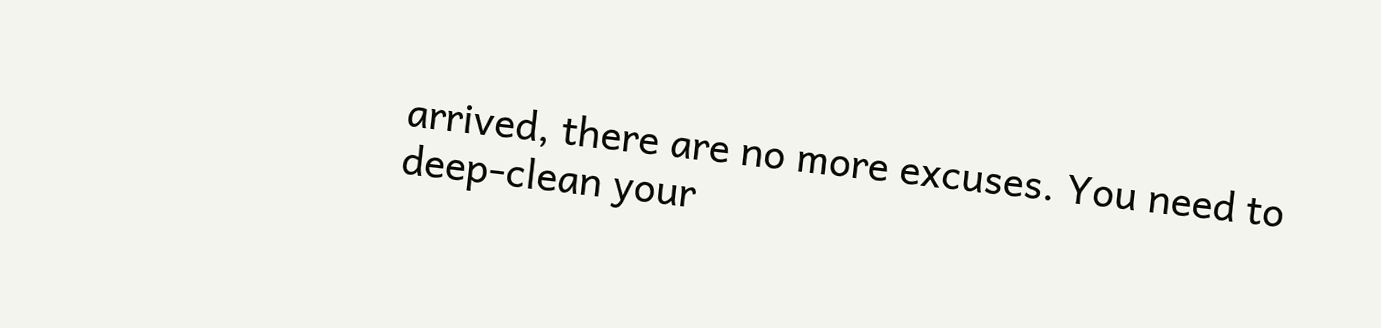arrived, there are no more excuses. You need to deep-clean your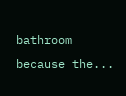bathroom because the...